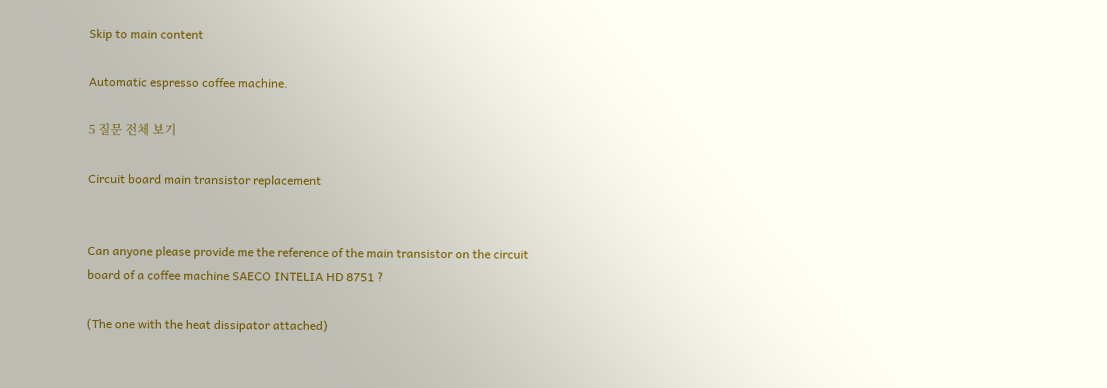Skip to main content

Automatic espresso coffee machine.

5 질문 전체 보기

Circuit board main transistor replacement


Can anyone please provide me the reference of the main transistor on the circuit board of a coffee machine SAECO INTELIA HD 8751 ?

(The one with the heat dissipator attached)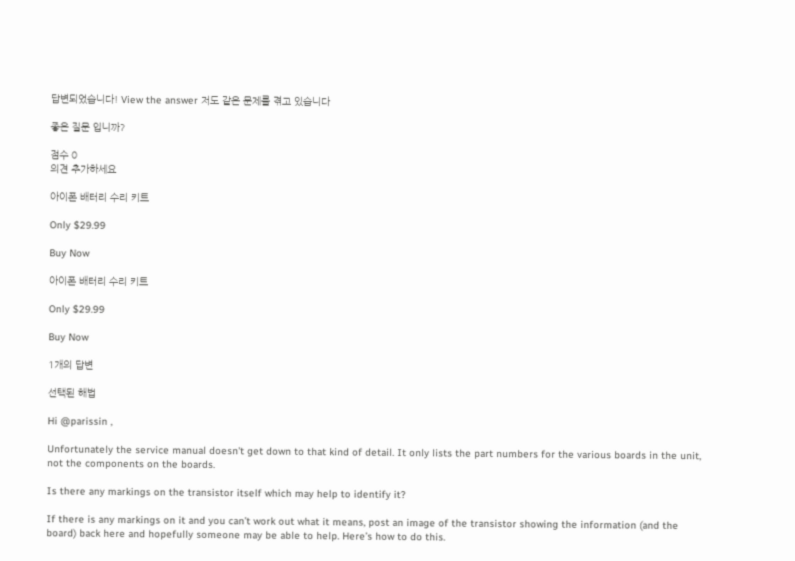답변되었습니다! View the answer 저도 같은 문제를 겪고 있습니다

좋은 질문 입니까?

점수 0
의견 추가하세요

아이폰 배터리 수리 키트

Only $29.99

Buy Now

아이폰 배터리 수리 키트

Only $29.99

Buy Now

1개의 답변

선택된 해법

Hi @parissin ,

Unfortunately the service manual doesn't get down to that kind of detail. It only lists the part numbers for the various boards in the unit, not the components on the boards.

Is there any markings on the transistor itself which may help to identify it?

If there is any markings on it and you can’t work out what it means, post an image of the transistor showing the information (and the board) back here and hopefully someone may be able to help. Here’s how to do this.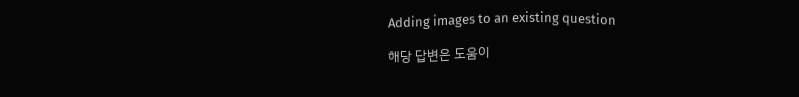Adding images to an existing question

해당 답변은 도움이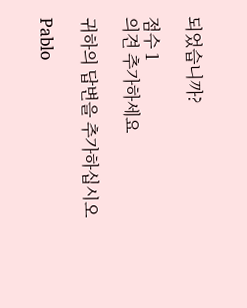되었습니까?

점수 1
의견 추가하세요

귀하의 답변을 추가하십시오

Pablo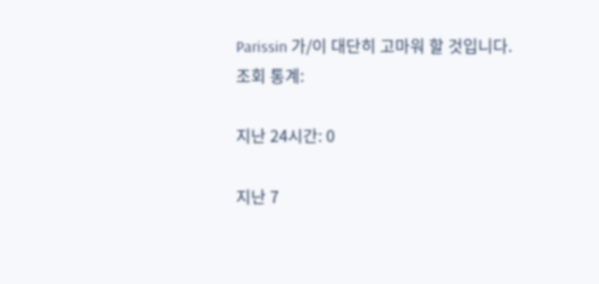Parissin 가/이 대단히 고마워 할 것입니다.
조회 통계:

지난 24시간: 0

지난 7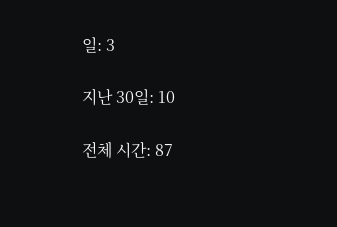일: 3

지난 30일: 10

전체 시간: 87